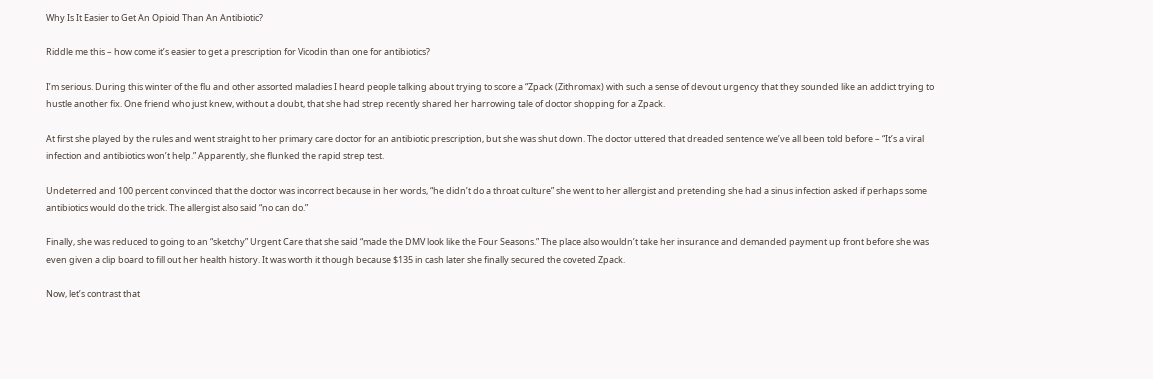Why Is It Easier to Get An Opioid Than An Antibiotic?

Riddle me this – how come it’s easier to get a prescription for Vicodin than one for antibiotics?

I’m serious. During this winter of the flu and other assorted maladies I heard people talking about trying to score a “Zpack (Zithromax) with such a sense of devout urgency that they sounded like an addict trying to hustle another fix. One friend who just knew, without a doubt, that she had strep recently shared her harrowing tale of doctor shopping for a Zpack.

At first she played by the rules and went straight to her primary care doctor for an antibiotic prescription, but she was shut down. The doctor uttered that dreaded sentence we’ve all been told before – “It’s a viral infection and antibiotics won’t help.” Apparently, she flunked the rapid strep test.

Undeterred and 100 percent convinced that the doctor was incorrect because in her words, “he didn’t do a throat culture” she went to her allergist and pretending she had a sinus infection asked if perhaps some antibiotics would do the trick. The allergist also said “no can do.”

Finally, she was reduced to going to an “sketchy” Urgent Care that she said “made the DMV look like the Four Seasons.” The place also wouldn’t take her insurance and demanded payment up front before she was even given a clip board to fill out her health history. It was worth it though because $135 in cash later she finally secured the coveted Zpack.

Now, let’s contrast that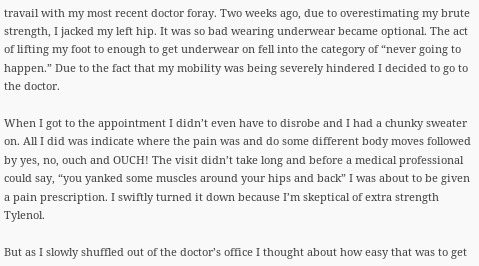travail with my most recent doctor foray. Two weeks ago, due to overestimating my brute strength, I jacked my left hip. It was so bad wearing underwear became optional. The act of lifting my foot to enough to get underwear on fell into the category of “never going to happen.” Due to the fact that my mobility was being severely hindered I decided to go to the doctor.

When I got to the appointment I didn’t even have to disrobe and I had a chunky sweater on. All I did was indicate where the pain was and do some different body moves followed by yes, no, ouch and OUCH! The visit didn’t take long and before a medical professional could say, “you yanked some muscles around your hips and back” I was about to be given a pain prescription. I swiftly turned it down because I’m skeptical of extra strength Tylenol.

But as I slowly shuffled out of the doctor’s office I thought about how easy that was to get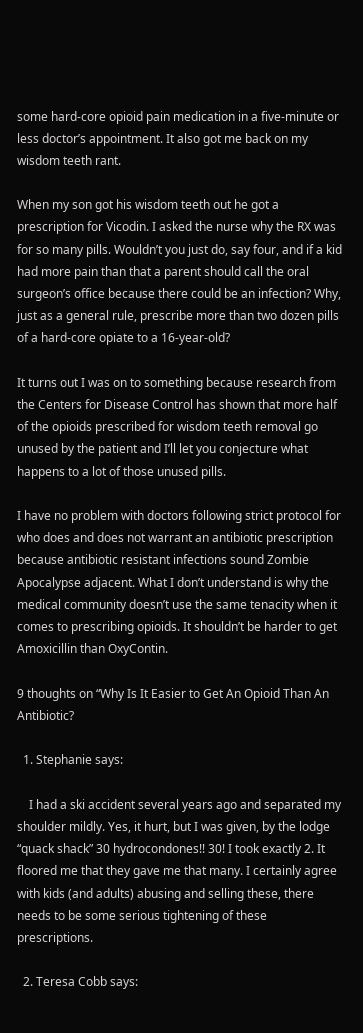some hard-core opioid pain medication in a five-minute or less doctor’s appointment. It also got me back on my wisdom teeth rant.

When my son got his wisdom teeth out he got a prescription for Vicodin. I asked the nurse why the RX was for so many pills. Wouldn’t you just do, say four, and if a kid had more pain than that a parent should call the oral surgeon’s office because there could be an infection? Why, just as a general rule, prescribe more than two dozen pills of a hard-core opiate to a 16-year-old?

It turns out I was on to something because research from the Centers for Disease Control has shown that more half of the opioids prescribed for wisdom teeth removal go unused by the patient and I’ll let you conjecture what happens to a lot of those unused pills.

I have no problem with doctors following strict protocol for who does and does not warrant an antibiotic prescription because antibiotic resistant infections sound Zombie Apocalypse adjacent. What I don’t understand is why the medical community doesn’t use the same tenacity when it comes to prescribing opioids. It shouldn’t be harder to get Amoxicillin than OxyContin.

9 thoughts on “Why Is It Easier to Get An Opioid Than An Antibiotic?

  1. Stephanie says:

    I had a ski accident several years ago and separated my shoulder mildly. Yes, it hurt, but I was given, by the lodge “quack shack” 30 hydrocondones!! 30! I took exactly 2. It floored me that they gave me that many. I certainly agree with kids (and adults) abusing and selling these, there needs to be some serious tightening of these prescriptions.

  2. Teresa Cobb says: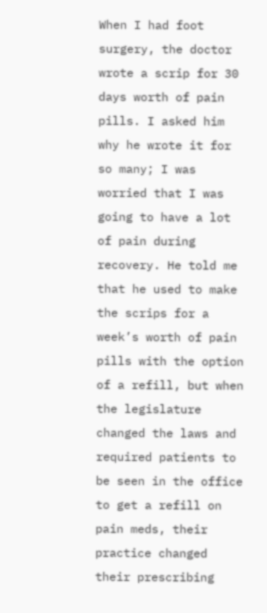When I had foot surgery, the doctor wrote a scrip for 30 days worth of pain pills. I asked him why he wrote it for so many; I was worried that I was going to have a lot of pain during recovery. He told me that he used to make the scrips for a week’s worth of pain pills with the option of a refill, but when the legislature changed the laws and required patients to be seen in the office to get a refill on pain meds, their practice changed their prescribing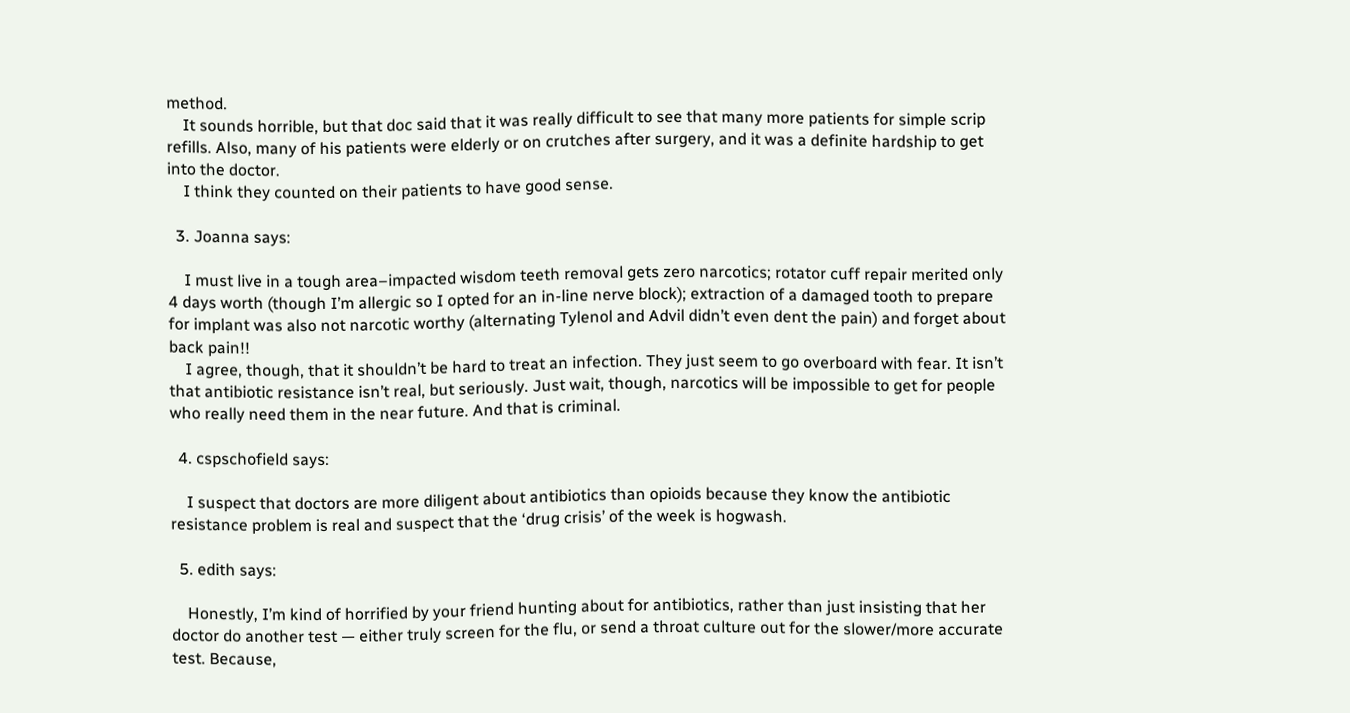method.
    It sounds horrible, but that doc said that it was really difficult to see that many more patients for simple scrip refills. Also, many of his patients were elderly or on crutches after surgery, and it was a definite hardship to get into the doctor.
    I think they counted on their patients to have good sense.

  3. Joanna says:

    I must live in a tough area–impacted wisdom teeth removal gets zero narcotics; rotator cuff repair merited only 4 days worth (though I’m allergic so I opted for an in-line nerve block); extraction of a damaged tooth to prepare for implant was also not narcotic worthy (alternating Tylenol and Advil didn’t even dent the pain) and forget about back pain!!
    I agree, though, that it shouldn’t be hard to treat an infection. They just seem to go overboard with fear. It isn’t that antibiotic resistance isn’t real, but seriously. Just wait, though, narcotics will be impossible to get for people who really need them in the near future. And that is criminal.

  4. cspschofield says:

    I suspect that doctors are more diligent about antibiotics than opioids because they know the antibiotic resistance problem is real and suspect that the ‘drug crisis’ of the week is hogwash.

  5. edith says:

    Honestly, I’m kind of horrified by your friend hunting about for antibiotics, rather than just insisting that her doctor do another test — either truly screen for the flu, or send a throat culture out for the slower/more accurate test. Because,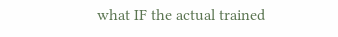what IF the actual trained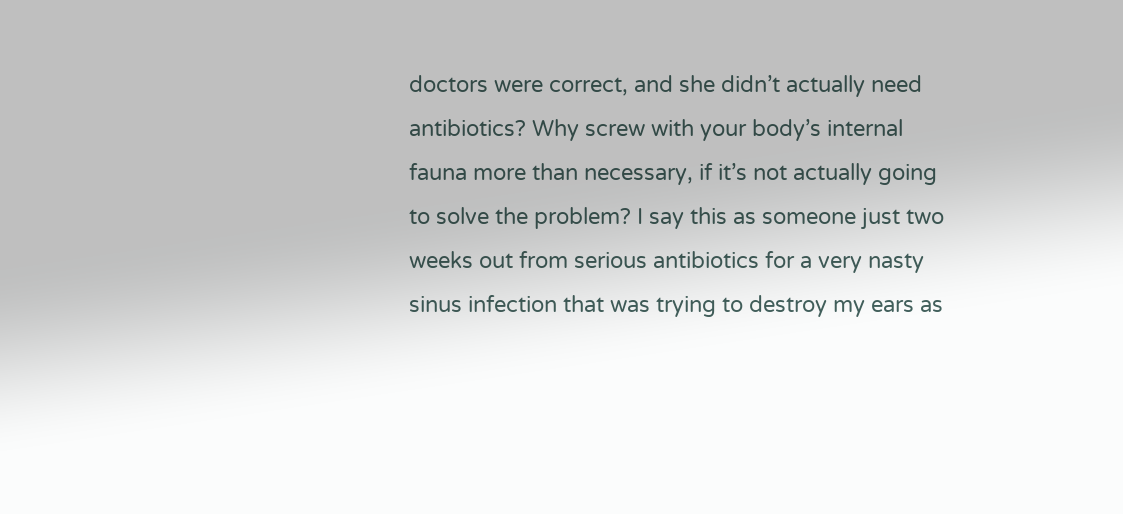doctors were correct, and she didn’t actually need antibiotics? Why screw with your body’s internal fauna more than necessary, if it’s not actually going to solve the problem? I say this as someone just two weeks out from serious antibiotics for a very nasty sinus infection that was trying to destroy my ears as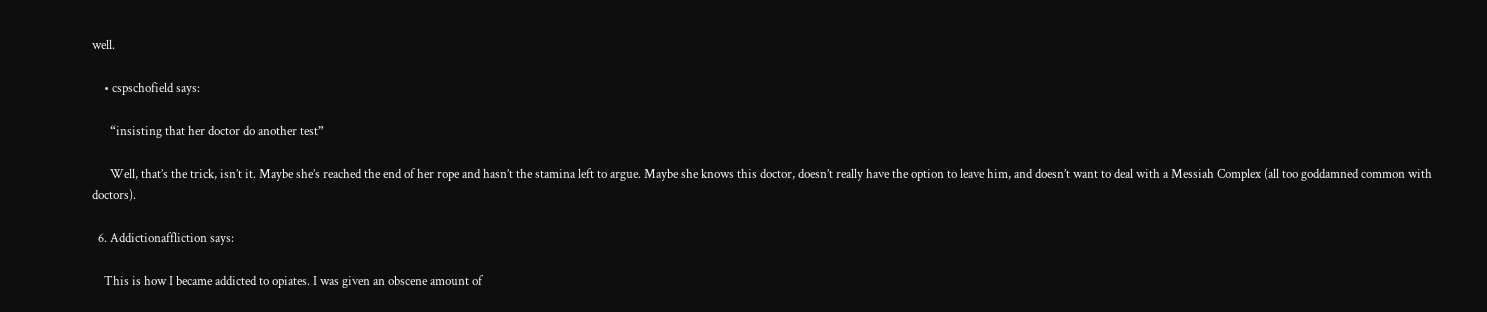well.

    • cspschofield says:

      “insisting that her doctor do another test”

      Well, that’s the trick, isn’t it. Maybe she’s reached the end of her rope and hasn’t the stamina left to argue. Maybe she knows this doctor, doesn’t really have the option to leave him, and doesn’t want to deal with a Messiah Complex (all too goddamned common with doctors).

  6. Addictionaffliction says:

    This is how I became addicted to opiates. I was given an obscene amount of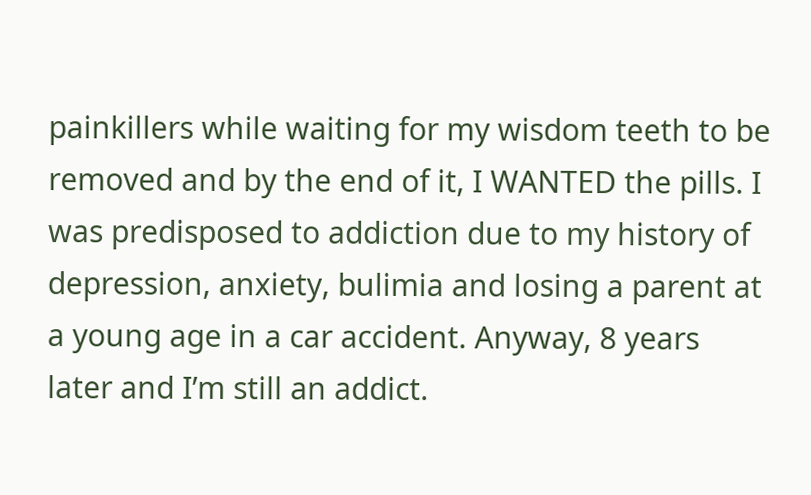painkillers while waiting for my wisdom teeth to be removed and by the end of it, I WANTED the pills. I was predisposed to addiction due to my history of depression, anxiety, bulimia and losing a parent at a young age in a car accident. Anyway, 8 years later and I’m still an addict.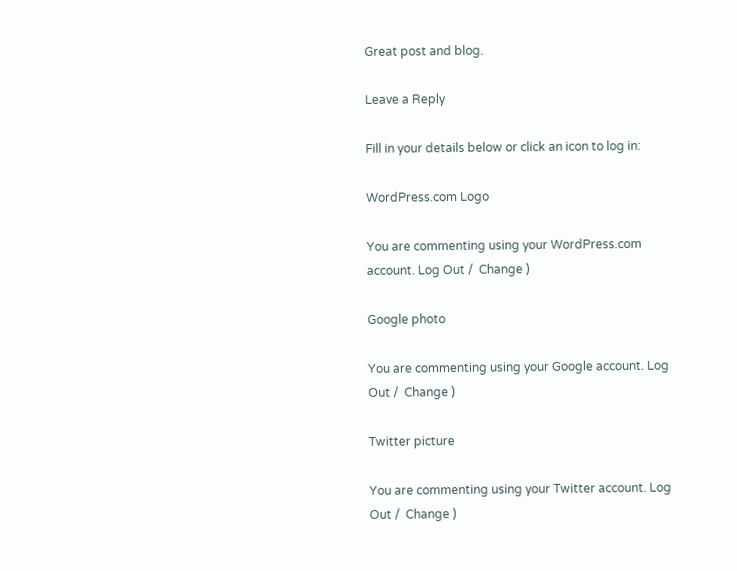Great post and blog.

Leave a Reply

Fill in your details below or click an icon to log in:

WordPress.com Logo

You are commenting using your WordPress.com account. Log Out /  Change )

Google photo

You are commenting using your Google account. Log Out /  Change )

Twitter picture

You are commenting using your Twitter account. Log Out /  Change )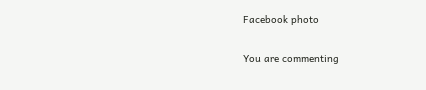Facebook photo

You are commenting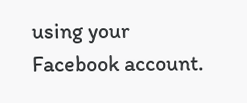using your Facebook account.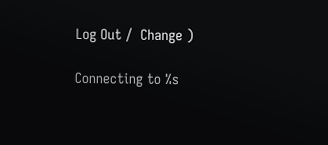Log Out /  Change )

Connecting to %s